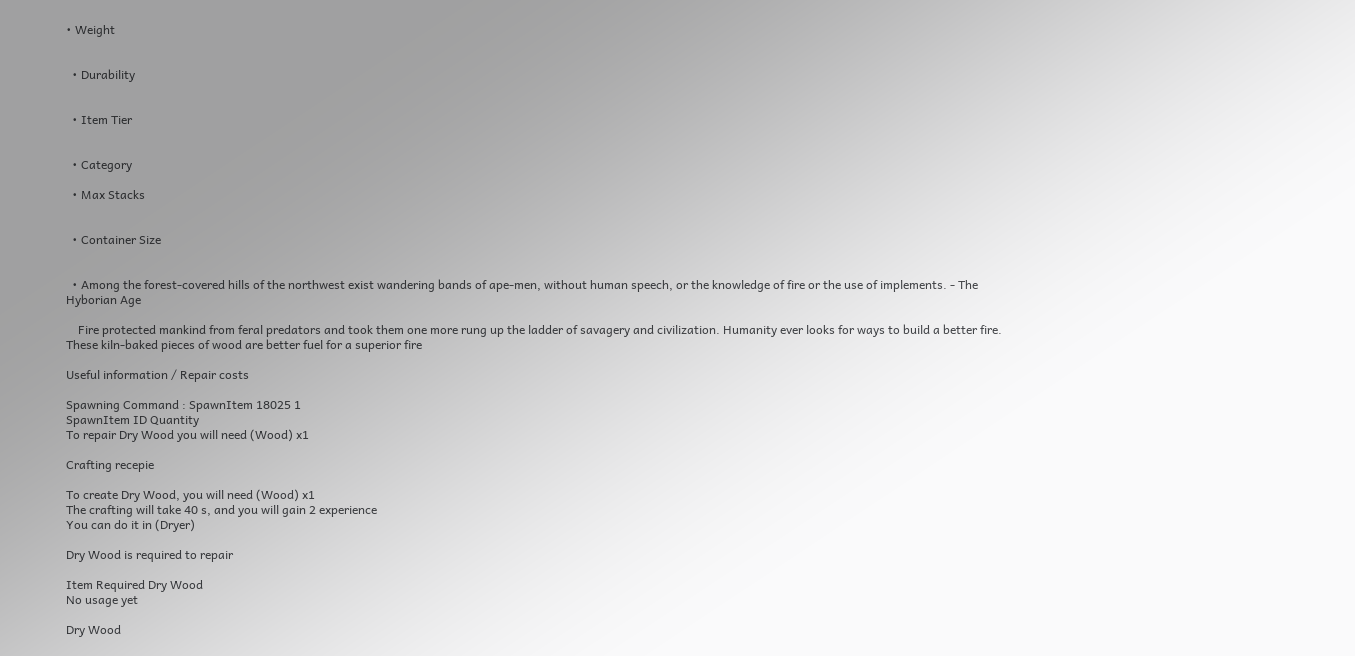• Weight


  • Durability


  • Item Tier


  • Category

  • Max Stacks


  • Container Size


  • Among the forest-covered hills of the northwest exist wandering bands of ape-men, without human speech, or the knowledge of fire or the use of implements. - The Hyborian Age

    Fire protected mankind from feral predators and took them one more rung up the ladder of savagery and civilization. Humanity ever looks for ways to build a better fire. These kiln-baked pieces of wood are better fuel for a superior fire

Useful information / Repair costs

Spawning Command : SpawnItem 18025 1
SpawnItem ID Quantity
To repair Dry Wood you will need (Wood) x1

Crafting recepie

To create Dry Wood, you will need (Wood) x1
The crafting will take 40 s, and you will gain 2 experience
You can do it in (Dryer)

Dry Wood is required to repair

Item Required Dry Wood
No usage yet

Dry Wood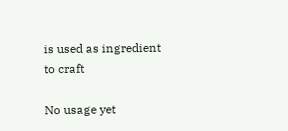is used as ingredient to craft

No usage yet